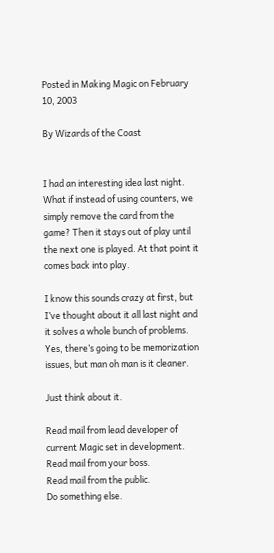Posted in Making Magic on February 10, 2003

By Wizards of the Coast


I had an interesting idea last night. What if instead of using counters, we simply remove the card from the game? Then it stays out of play until the next one is played. At that point it comes back into play.

I know this sounds crazy at first, but I’ve thought about it all last night and it solves a whole bunch of problems. Yes, there’s going to be memorization issues, but man oh man is it cleaner.

Just think about it.

Read mail from lead developer of current Magic set in development.
Read mail from your boss.
Read mail from the public.
Do something else.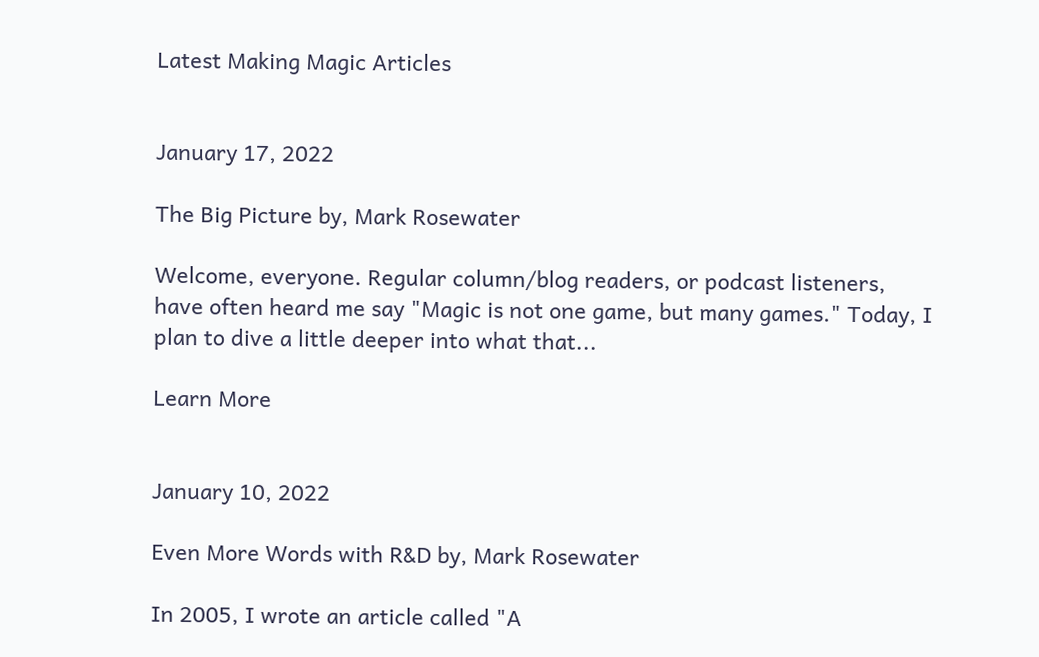Latest Making Magic Articles


January 17, 2022

The Big Picture by, Mark Rosewater

Welcome, everyone. Regular column/blog readers, or podcast listeners, have often heard me say "Magic is not one game, but many games." Today, I plan to dive a little deeper into what that...

Learn More


January 10, 2022

Even More Words with R&D by, Mark Rosewater

In 2005, I wrote an article called "A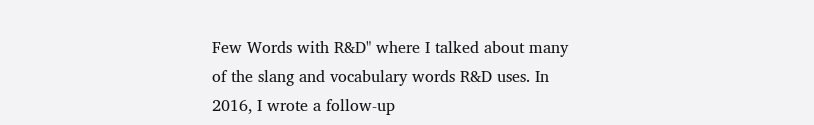Few Words with R&D" where I talked about many of the slang and vocabulary words R&D uses. In 2016, I wrote a follow-up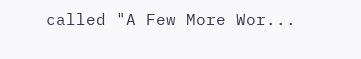called "A Few More Wor...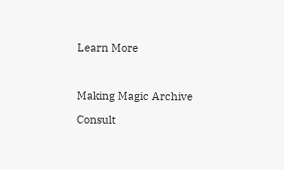Learn More



Making Magic Archive

Consult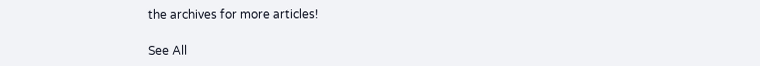the archives for more articles!

See All